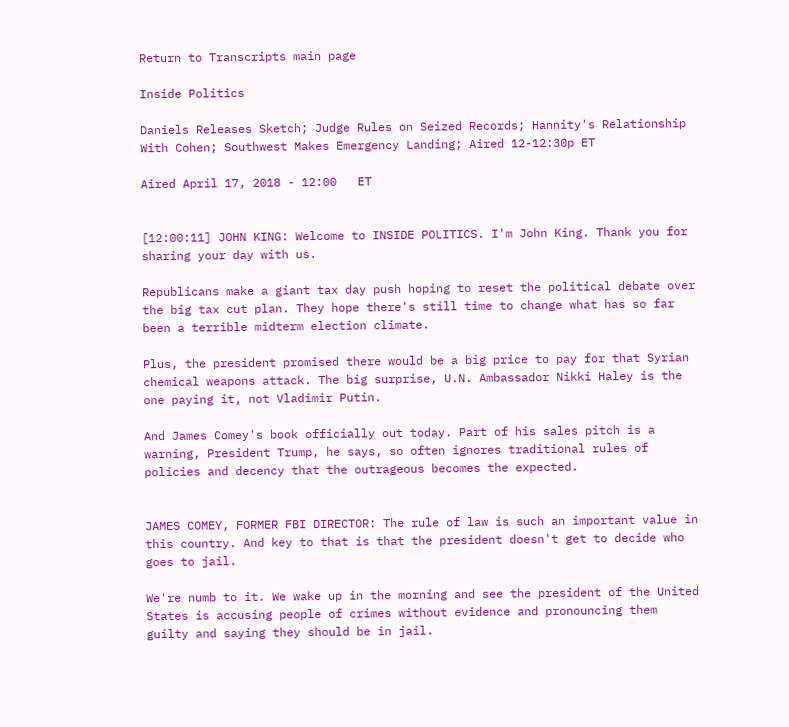Return to Transcripts main page

Inside Politics

Daniels Releases Sketch; Judge Rules on Seized Records; Hannity's Relationship With Cohen; Southwest Makes Emergency Landing; Aired 12-12:30p ET

Aired April 17, 2018 - 12:00   ET


[12:00:11] JOHN KING: Welcome to INSIDE POLITICS. I'm John King. Thank you for sharing your day with us.

Republicans make a giant tax day push hoping to reset the political debate over the big tax cut plan. They hope there's still time to change what has so far been a terrible midterm election climate.

Plus, the president promised there would be a big price to pay for that Syrian chemical weapons attack. The big surprise, U.N. Ambassador Nikki Haley is the one paying it, not Vladimir Putin.

And James Comey's book officially out today. Part of his sales pitch is a warning, President Trump, he says, so often ignores traditional rules of policies and decency that the outrageous becomes the expected.


JAMES COMEY, FORMER FBI DIRECTOR: The rule of law is such an important value in this country. And key to that is that the president doesn't get to decide who goes to jail.

We're numb to it. We wake up in the morning and see the president of the United States is accusing people of crimes without evidence and pronouncing them guilty and saying they should be in jail.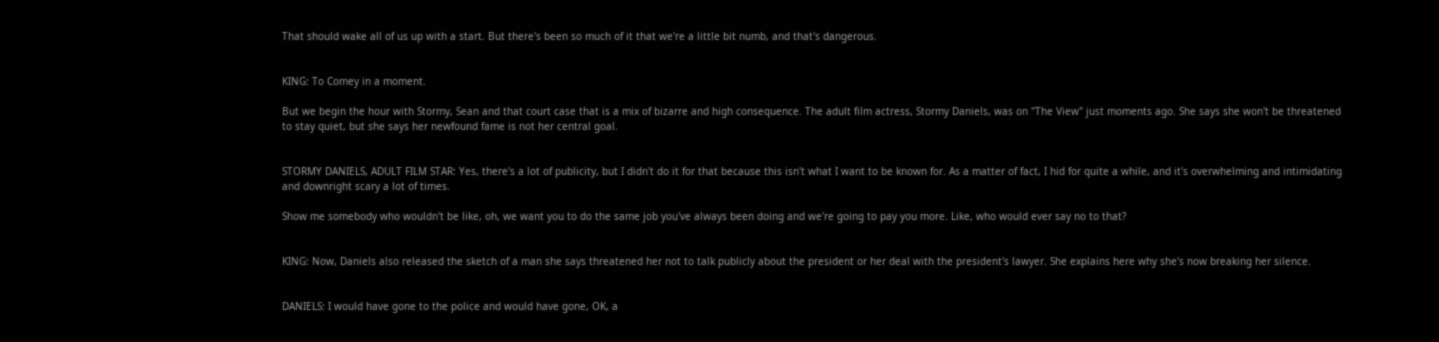That should wake all of us up with a start. But there's been so much of it that we're a little bit numb, and that's dangerous.


KING: To Comey in a moment.

But we begin the hour with Stormy, Sean and that court case that is a mix of bizarre and high consequence. The adult film actress, Stormy Daniels, was on "The View" just moments ago. She says she won't be threatened to stay quiet, but she says her newfound fame is not her central goal.


STORMY DANIELS, ADULT FILM STAR: Yes, there's a lot of publicity, but I didn't do it for that because this isn't what I want to be known for. As a matter of fact, I hid for quite a while, and it's overwhelming and intimidating and downright scary a lot of times.

Show me somebody who wouldn't be like, oh, we want you to do the same job you've always been doing and we're going to pay you more. Like, who would ever say no to that?


KING: Now, Daniels also released the sketch of a man she says threatened her not to talk publicly about the president or her deal with the president's lawyer. She explains here why she's now breaking her silence.


DANIELS: I would have gone to the police and would have gone, OK, a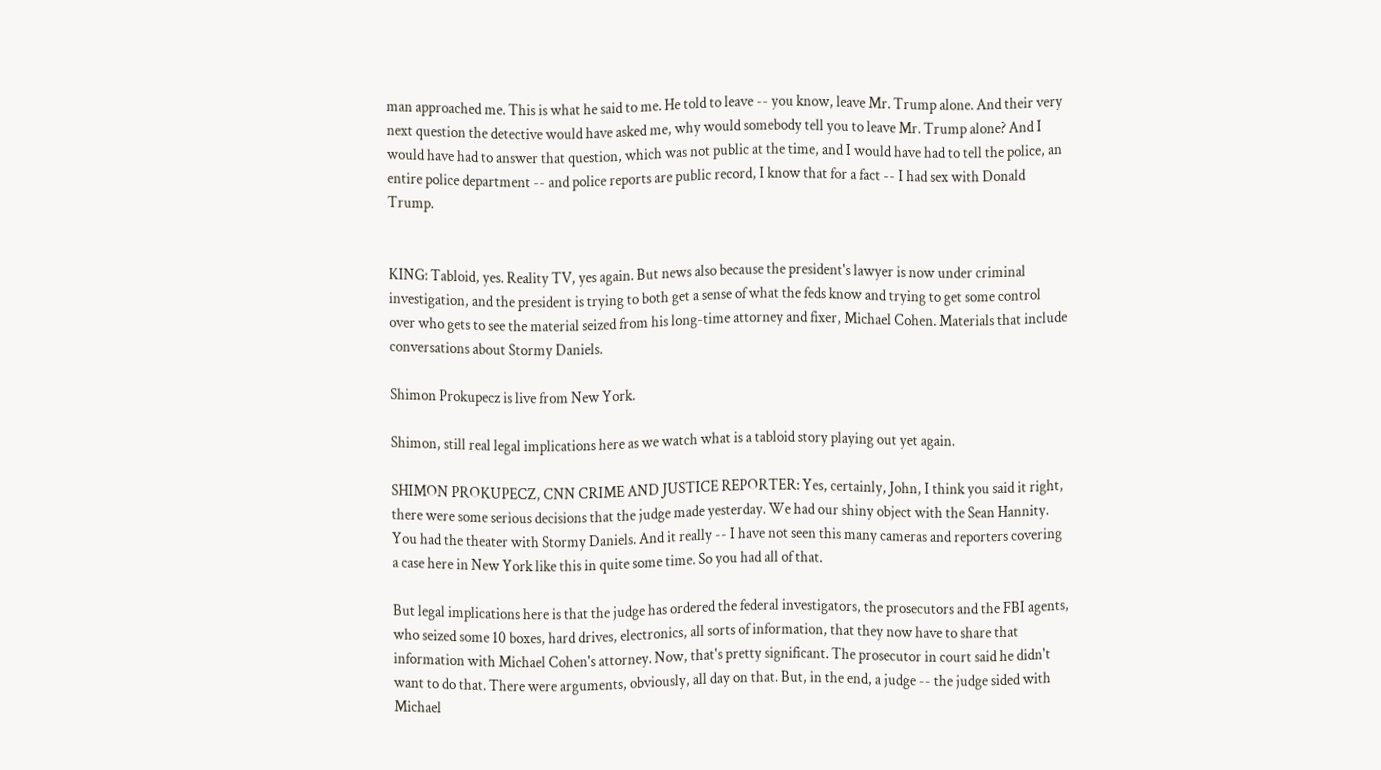man approached me. This is what he said to me. He told to leave -- you know, leave Mr. Trump alone. And their very next question the detective would have asked me, why would somebody tell you to leave Mr. Trump alone? And I would have had to answer that question, which was not public at the time, and I would have had to tell the police, an entire police department -- and police reports are public record, I know that for a fact -- I had sex with Donald Trump.


KING: Tabloid, yes. Reality TV, yes again. But news also because the president's lawyer is now under criminal investigation, and the president is trying to both get a sense of what the feds know and trying to get some control over who gets to see the material seized from his long-time attorney and fixer, Michael Cohen. Materials that include conversations about Stormy Daniels.

Shimon Prokupecz is live from New York.

Shimon, still real legal implications here as we watch what is a tabloid story playing out yet again.

SHIMON PROKUPECZ, CNN CRIME AND JUSTICE REPORTER: Yes, certainly, John, I think you said it right, there were some serious decisions that the judge made yesterday. We had our shiny object with the Sean Hannity. You had the theater with Stormy Daniels. And it really -- I have not seen this many cameras and reporters covering a case here in New York like this in quite some time. So you had all of that.

But legal implications here is that the judge has ordered the federal investigators, the prosecutors and the FBI agents, who seized some 10 boxes, hard drives, electronics, all sorts of information, that they now have to share that information with Michael Cohen's attorney. Now, that's pretty significant. The prosecutor in court said he didn't want to do that. There were arguments, obviously, all day on that. But, in the end, a judge -- the judge sided with Michael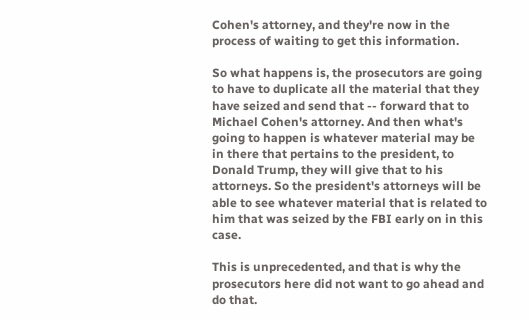Cohen's attorney, and they're now in the process of waiting to get this information.

So what happens is, the prosecutors are going to have to duplicate all the material that they have seized and send that -- forward that to Michael Cohen's attorney. And then what's going to happen is whatever material may be in there that pertains to the president, to Donald Trump, they will give that to his attorneys. So the president's attorneys will be able to see whatever material that is related to him that was seized by the FBI early on in this case.

This is unprecedented, and that is why the prosecutors here did not want to go ahead and do that.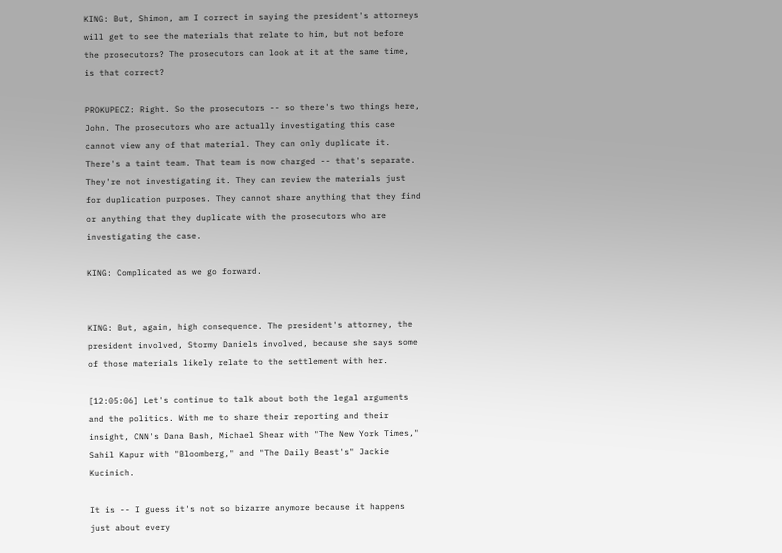KING: But, Shimon, am I correct in saying the president's attorneys will get to see the materials that relate to him, but not before the prosecutors? The prosecutors can look at it at the same time, is that correct?

PROKUPECZ: Right. So the prosecutors -- so there's two things here, John. The prosecutors who are actually investigating this case cannot view any of that material. They can only duplicate it. There's a taint team. That team is now charged -- that's separate. They're not investigating it. They can review the materials just for duplication purposes. They cannot share anything that they find or anything that they duplicate with the prosecutors who are investigating the case.

KING: Complicated as we go forward.


KING: But, again, high consequence. The president's attorney, the president involved, Stormy Daniels involved, because she says some of those materials likely relate to the settlement with her.

[12:05:06] Let's continue to talk about both the legal arguments and the politics. With me to share their reporting and their insight, CNN's Dana Bash, Michael Shear with "The New York Times," Sahil Kapur with "Bloomberg," and "The Daily Beast's" Jackie Kucinich.

It is -- I guess it's not so bizarre anymore because it happens just about every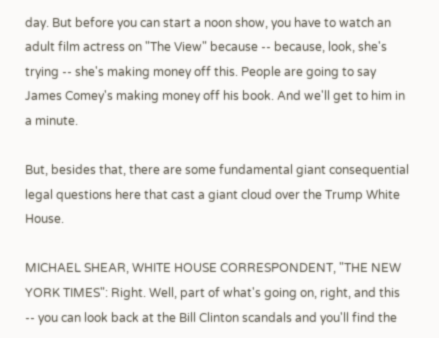day. But before you can start a noon show, you have to watch an adult film actress on "The View" because -- because, look, she's trying -- she's making money off this. People are going to say James Comey's making money off his book. And we'll get to him in a minute.

But, besides that, there are some fundamental giant consequential legal questions here that cast a giant cloud over the Trump White House.

MICHAEL SHEAR, WHITE HOUSE CORRESPONDENT, "THE NEW YORK TIMES": Right. Well, part of what's going on, right, and this -- you can look back at the Bill Clinton scandals and you'll find the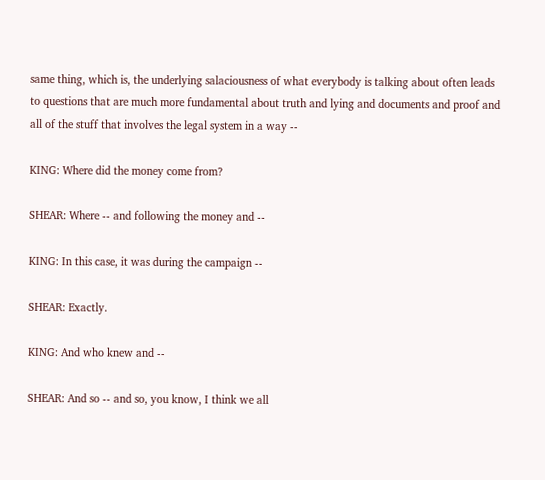same thing, which is, the underlying salaciousness of what everybody is talking about often leads to questions that are much more fundamental about truth and lying and documents and proof and all of the stuff that involves the legal system in a way --

KING: Where did the money come from?

SHEAR: Where -- and following the money and --

KING: In this case, it was during the campaign --

SHEAR: Exactly.

KING: And who knew and --

SHEAR: And so -- and so, you know, I think we all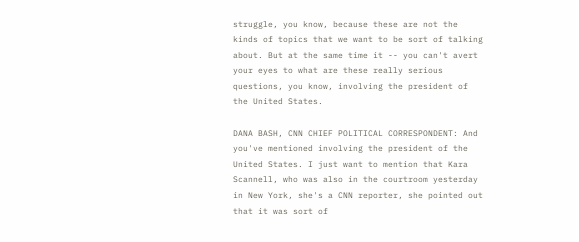struggle, you know, because these are not the kinds of topics that we want to be sort of talking about. But at the same time it -- you can't avert your eyes to what are these really serious questions, you know, involving the president of the United States.

DANA BASH, CNN CHIEF POLITICAL CORRESPONDENT: And you've mentioned involving the president of the United States. I just want to mention that Kara Scannell, who was also in the courtroom yesterday in New York, she's a CNN reporter, she pointed out that it was sort of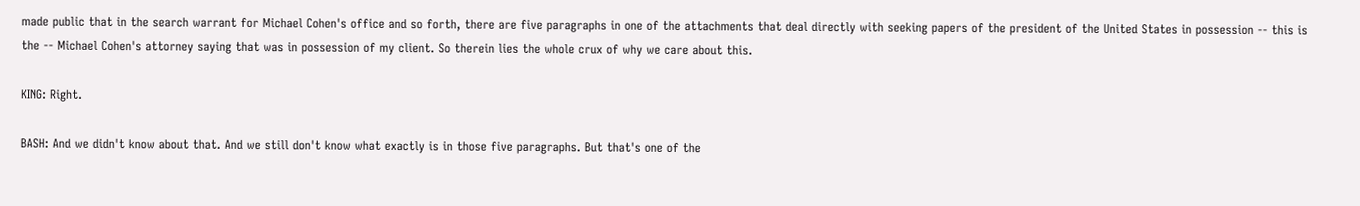made public that in the search warrant for Michael Cohen's office and so forth, there are five paragraphs in one of the attachments that deal directly with seeking papers of the president of the United States in possession -- this is the -- Michael Cohen's attorney saying that was in possession of my client. So therein lies the whole crux of why we care about this.

KING: Right.

BASH: And we didn't know about that. And we still don't know what exactly is in those five paragraphs. But that's one of the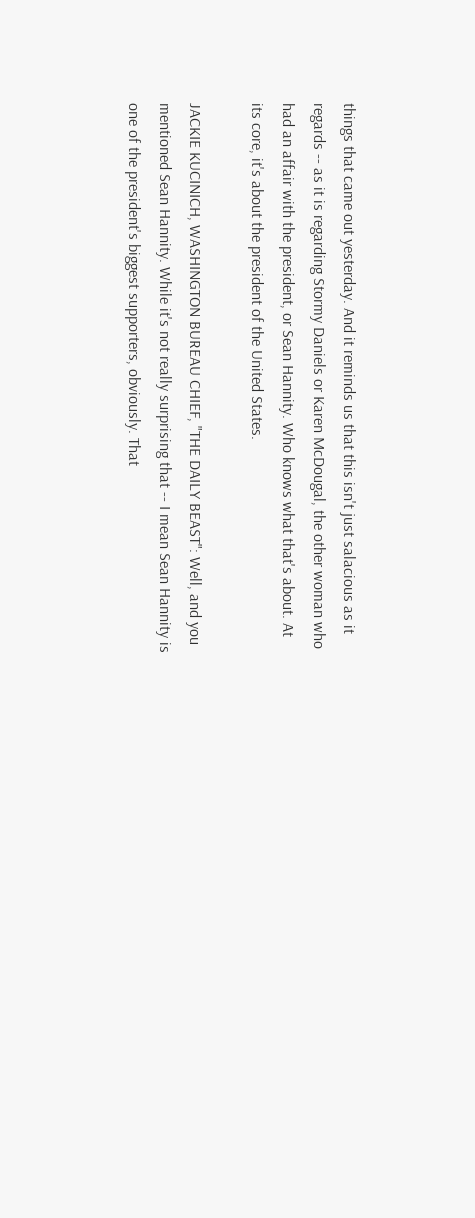things that came out yesterday. And it reminds us that this isn't just salacious as it regards -- as it is regarding Stormy Daniels or Karen McDougal, the other woman who had an affair with the president, or Sean Hannity. Who knows what that's about. At its core, it's about the president of the United States.

JACKIE KUCINICH, WASHINGTON BUREAU CHIEF, "THE DAILY BEAST": Well, and you mentioned Sean Hannity. While it's not really surprising that -- I mean Sean Hannity is one of the president's biggest supporters, obviously. That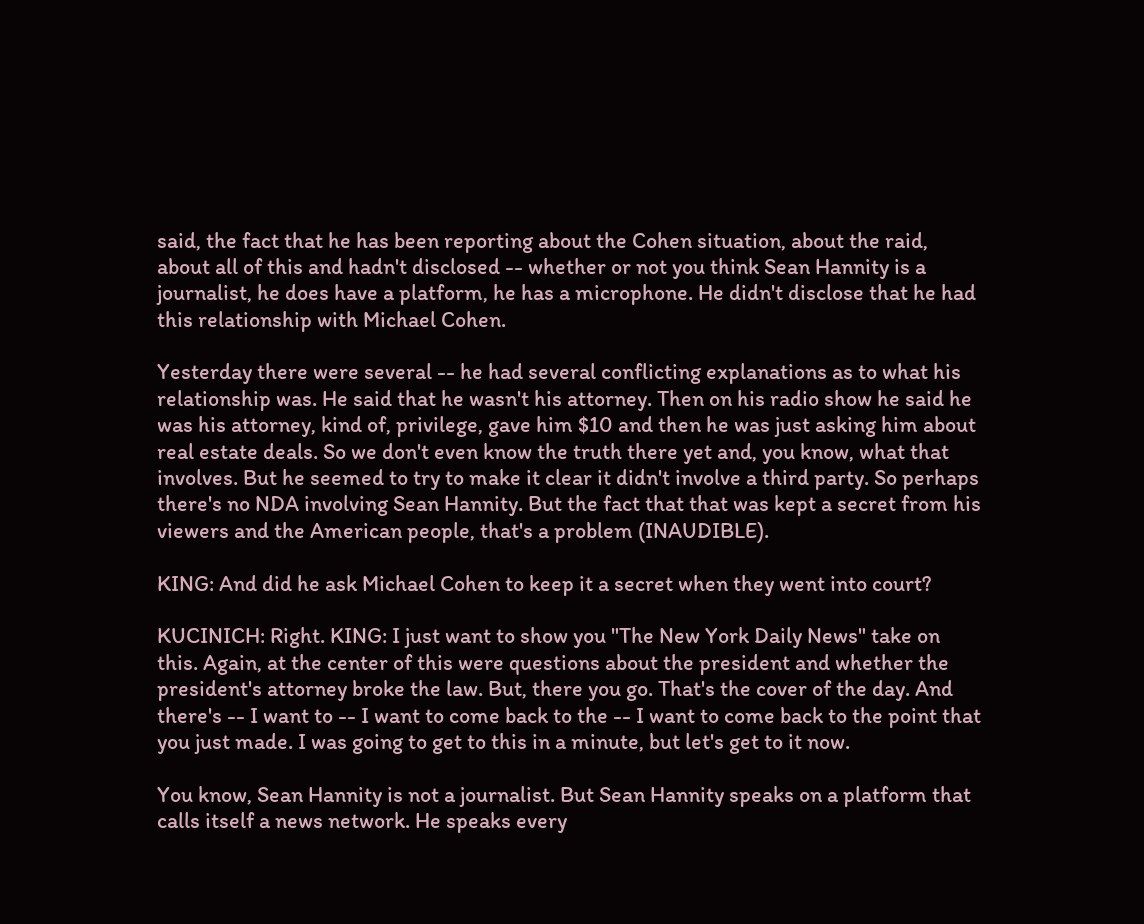said, the fact that he has been reporting about the Cohen situation, about the raid, about all of this and hadn't disclosed -- whether or not you think Sean Hannity is a journalist, he does have a platform, he has a microphone. He didn't disclose that he had this relationship with Michael Cohen.

Yesterday there were several -- he had several conflicting explanations as to what his relationship was. He said that he wasn't his attorney. Then on his radio show he said he was his attorney, kind of, privilege, gave him $10 and then he was just asking him about real estate deals. So we don't even know the truth there yet and, you know, what that involves. But he seemed to try to make it clear it didn't involve a third party. So perhaps there's no NDA involving Sean Hannity. But the fact that that was kept a secret from his viewers and the American people, that's a problem (INAUDIBLE).

KING: And did he ask Michael Cohen to keep it a secret when they went into court?

KUCINICH: Right. KING: I just want to show you "The New York Daily News" take on this. Again, at the center of this were questions about the president and whether the president's attorney broke the law. But, there you go. That's the cover of the day. And there's -- I want to -- I want to come back to the -- I want to come back to the point that you just made. I was going to get to this in a minute, but let's get to it now.

You know, Sean Hannity is not a journalist. But Sean Hannity speaks on a platform that calls itself a news network. He speaks every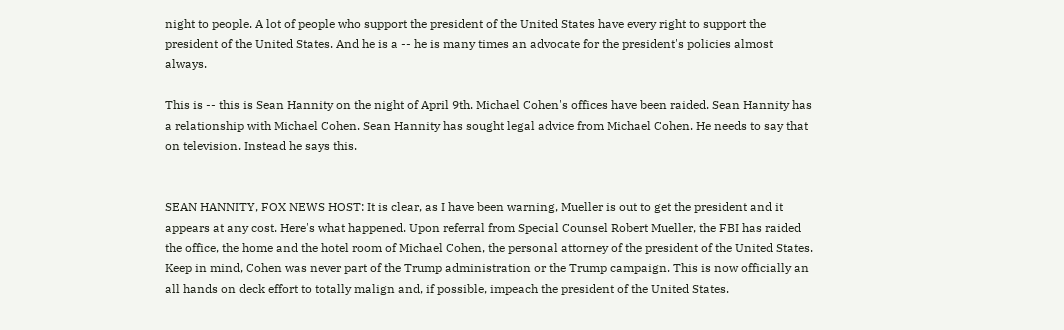night to people. A lot of people who support the president of the United States have every right to support the president of the United States. And he is a -- he is many times an advocate for the president's policies almost always.

This is -- this is Sean Hannity on the night of April 9th. Michael Cohen's offices have been raided. Sean Hannity has a relationship with Michael Cohen. Sean Hannity has sought legal advice from Michael Cohen. He needs to say that on television. Instead he says this.


SEAN HANNITY, FOX NEWS HOST: It is clear, as I have been warning, Mueller is out to get the president and it appears at any cost. Here's what happened. Upon referral from Special Counsel Robert Mueller, the FBI has raided the office, the home and the hotel room of Michael Cohen, the personal attorney of the president of the United States. Keep in mind, Cohen was never part of the Trump administration or the Trump campaign. This is now officially an all hands on deck effort to totally malign and, if possible, impeach the president of the United States.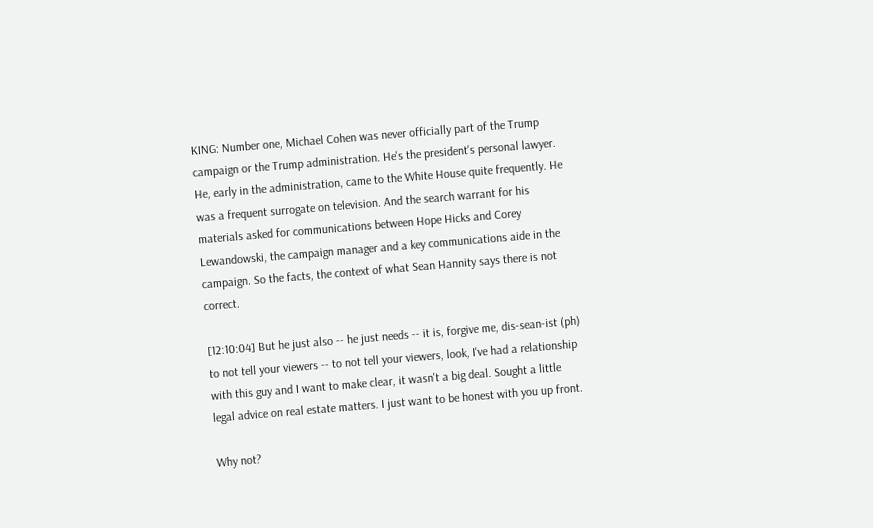KING: Number one, Michael Cohen was never officially part of the Trump campaign or the Trump administration. He's the president's personal lawyer. He, early in the administration, came to the White House quite frequently. He was a frequent surrogate on television. And the search warrant for his materials asked for communications between Hope Hicks and Corey Lewandowski, the campaign manager and a key communications aide in the campaign. So the facts, the context of what Sean Hannity says there is not correct.

[12:10:04] But he just also -- he just needs -- it is, forgive me, dis-sean-ist (ph) to not tell your viewers -- to not tell your viewers, look, I've had a relationship with this guy and I want to make clear, it wasn't a big deal. Sought a little legal advice on real estate matters. I just want to be honest with you up front.

Why not?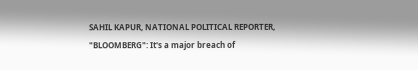SAHIL KAPUR, NATIONAL POLITICAL REPORTER, "BLOOMBERG": It's a major breach of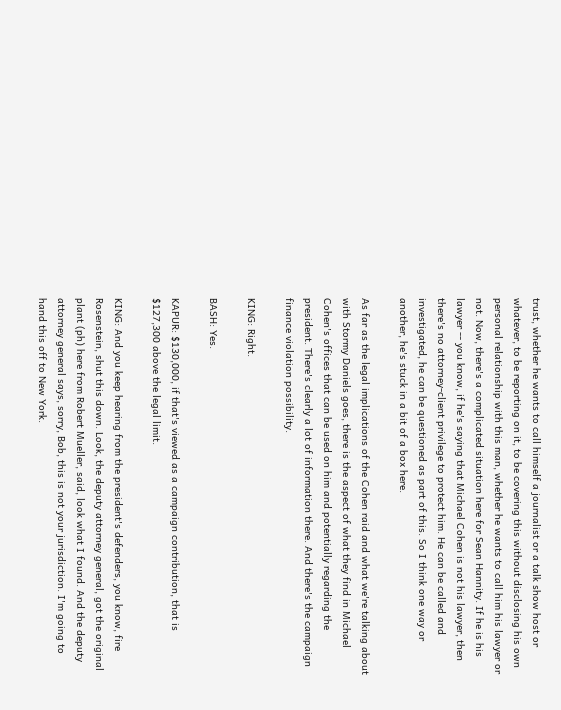trust, whether he wants to call himself a journalist or a talk show host or whatever, to be reporting on it, to be covering this without disclosing his own personal relationship with this man, whether he wants to call him his lawyer or not. Now, there's a complicated situation here for Sean Hannity. If he is his lawyer -- you know, if he's saying that Michael Cohen is not his lawyer, then there's no attorney-client privilege to protect him. He can be called and investigated, he can be questioned as part of this. So I think one way or another, he's stuck in a bit of a box here.

As far as the legal implications of the Cohen raid and what we're talking about with Stormy Daniels goes, there is the aspect of what they find in Michael Cohen's offices that can be used on him and potentially regarding the president. There's clearly a lot of information there. And there's the campaign finance violation possibility.

KING: Right.

BASH: Yes.

KAPUR: $130,000, if that's viewed as a campaign contribution, that is $127,300 above the legal limit.

KING: And you keep hearing from the president's defenders, you know, fire Rosenstein, shut this down. Look, the deputy attorney general, got the original plant (ph) here from Robert Mueller, said, look what I found. And the deputy attorney general says, sorry, Bob, this is not your jurisdiction. I'm going to hand this off to New York.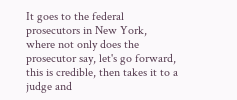It goes to the federal prosecutors in New York, where not only does the prosecutor say, let's go forward, this is credible, then takes it to a judge and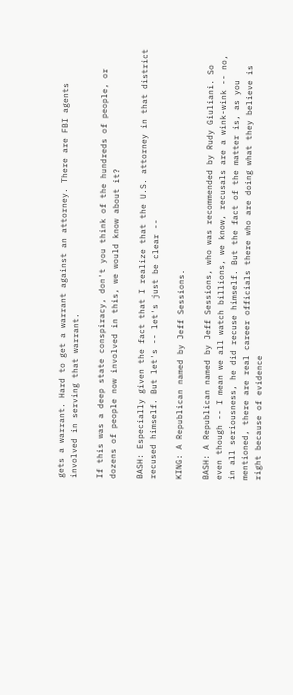gets a warrant. Hard to get a warrant against an attorney. There are FBI agents involved in serving that warrant.

If this was a deep state conspiracy, don't you think of the hundreds of people, or dozens of people now involved in this, we would know about it?

BASH: Especially given the fact that I realize that the U.S. attorney in that district recused himself. But let's -- let's just be clear --

KING: A Republican named by Jeff Sessions.

BASH: A Republican named by Jeff Sessions, who was recommended by Rudy Giuliani. So even though -- I mean we all watch billions, we know, recusals are a wink-wink -- no, in all seriousness, he did recuse himself. But the fact of the matter is, as you mentioned, there are real career officials there who are doing what they believe is right because of evidence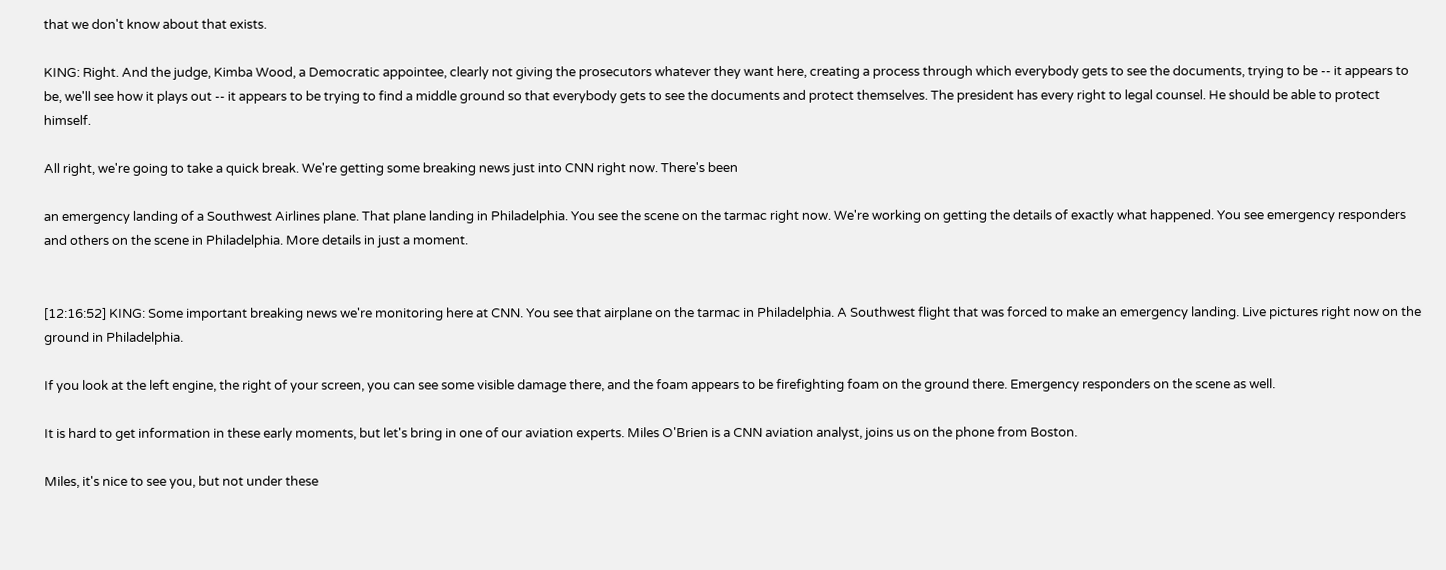that we don't know about that exists.

KING: Right. And the judge, Kimba Wood, a Democratic appointee, clearly not giving the prosecutors whatever they want here, creating a process through which everybody gets to see the documents, trying to be -- it appears to be, we'll see how it plays out -- it appears to be trying to find a middle ground so that everybody gets to see the documents and protect themselves. The president has every right to legal counsel. He should be able to protect himself.

All right, we're going to take a quick break. We're getting some breaking news just into CNN right now. There's been

an emergency landing of a Southwest Airlines plane. That plane landing in Philadelphia. You see the scene on the tarmac right now. We're working on getting the details of exactly what happened. You see emergency responders and others on the scene in Philadelphia. More details in just a moment.


[12:16:52] KING: Some important breaking news we're monitoring here at CNN. You see that airplane on the tarmac in Philadelphia. A Southwest flight that was forced to make an emergency landing. Live pictures right now on the ground in Philadelphia.

If you look at the left engine, the right of your screen, you can see some visible damage there, and the foam appears to be firefighting foam on the ground there. Emergency responders on the scene as well.

It is hard to get information in these early moments, but let's bring in one of our aviation experts. Miles O'Brien is a CNN aviation analyst, joins us on the phone from Boston.

Miles, it's nice to see you, but not under these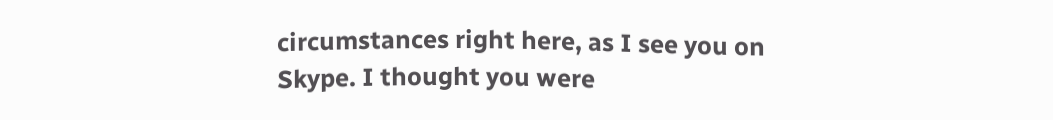circumstances right here, as I see you on Skype. I thought you were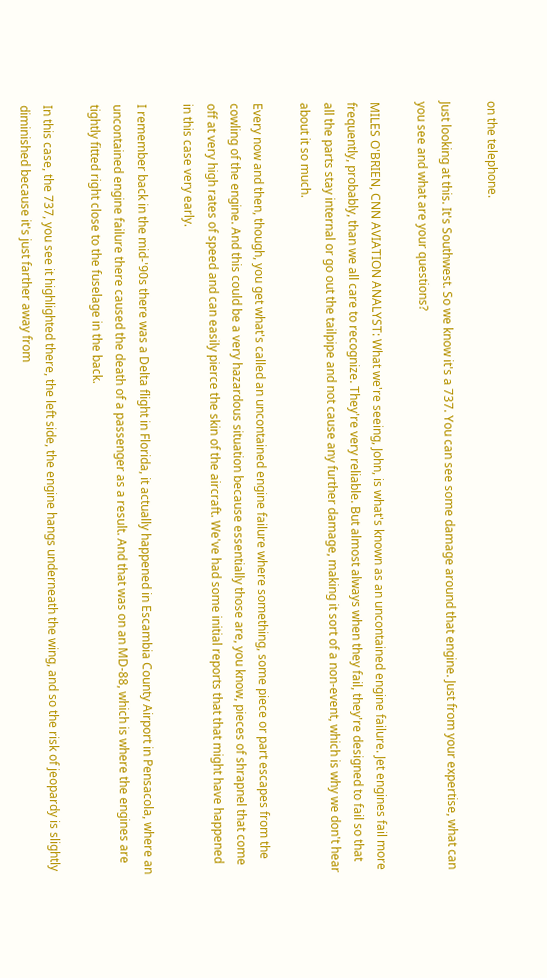on the telephone.

Just looking at this. It's Southwest. So we know it's a 737. You can see some damage around that engine. Just from your expertise, what can you see and what are your questions?

MILES O'BRIEN, CNN AVIATION ANALYST: What we're seeing, John, is what's known as an uncontained engine failure. Jet engines fail more frequently, probably, than we all care to recognize. They're very reliable. But almost always when they fail, they're designed to fail so that all the parts stay internal or go out the tailpipe and not cause any further damage, making it sort of a non-event, which is why we don't hear about it so much.

Every now and then, though, you get what's called an uncontained engine failure where something, some piece or part escapes from the cowling of the engine. And this could be a very hazardous situation because essentially those are, you know, pieces of shrapnel that come off at very high rates of speed and can easily pierce the skin of the aircraft. We've had some initial reports that that might have happened in this case very early.

I remember back in the mid-'90s there was a Delta flight in Florida, it actually happened in Escambia County Airport in Pensacola, where an uncontained engine failure there caused the death of a passenger as a result. And that was on an MD-88, which is where the engines are tightly fitted right close to the fuselage in the back.

In this case, the 737, you see it highlighted there, the left side, the engine hangs underneath the wing, and so the risk of jeopardy is slightly diminished because it's just farther away from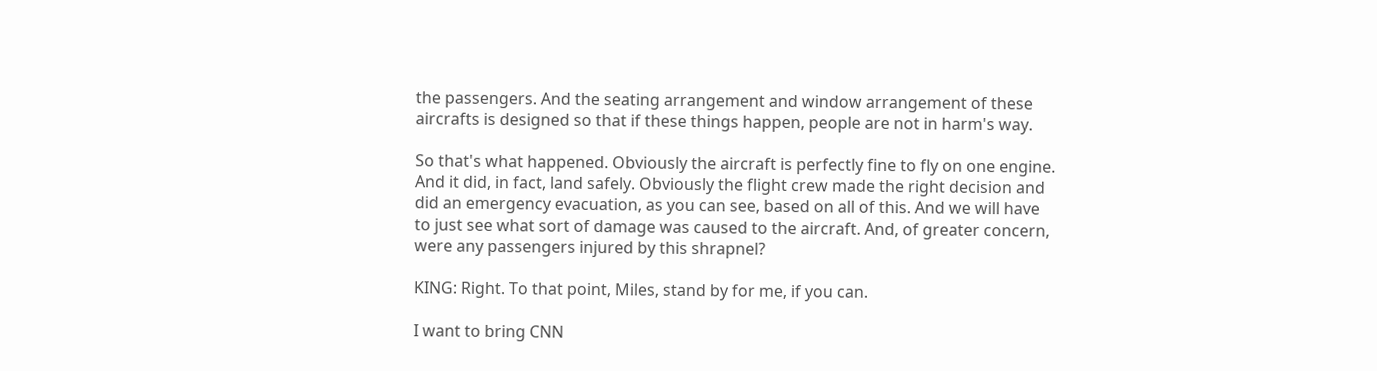the passengers. And the seating arrangement and window arrangement of these aircrafts is designed so that if these things happen, people are not in harm's way.

So that's what happened. Obviously the aircraft is perfectly fine to fly on one engine. And it did, in fact, land safely. Obviously the flight crew made the right decision and did an emergency evacuation, as you can see, based on all of this. And we will have to just see what sort of damage was caused to the aircraft. And, of greater concern, were any passengers injured by this shrapnel?

KING: Right. To that point, Miles, stand by for me, if you can.

I want to bring CNN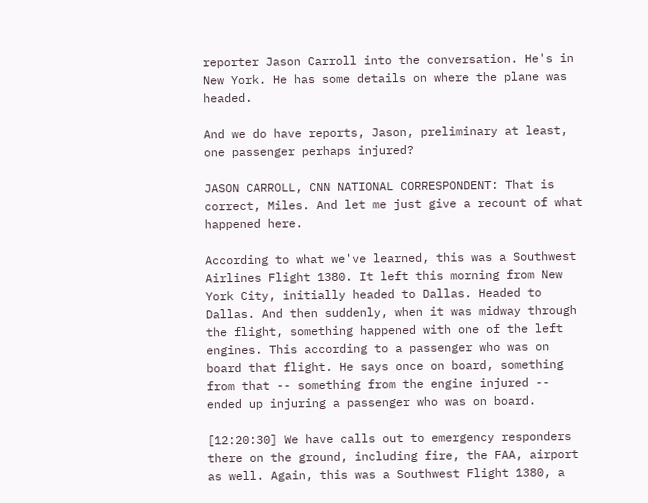reporter Jason Carroll into the conversation. He's in New York. He has some details on where the plane was headed.

And we do have reports, Jason, preliminary at least, one passenger perhaps injured?

JASON CARROLL, CNN NATIONAL CORRESPONDENT: That is correct, Miles. And let me just give a recount of what happened here.

According to what we've learned, this was a Southwest Airlines Flight 1380. It left this morning from New York City, initially headed to Dallas. Headed to Dallas. And then suddenly, when it was midway through the flight, something happened with one of the left engines. This according to a passenger who was on board that flight. He says once on board, something from that -- something from the engine injured -- ended up injuring a passenger who was on board.

[12:20:30] We have calls out to emergency responders there on the ground, including fire, the FAA, airport as well. Again, this was a Southwest Flight 1380, a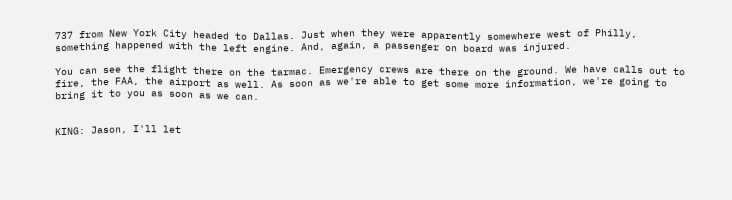737 from New York City headed to Dallas. Just when they were apparently somewhere west of Philly, something happened with the left engine. And, again, a passenger on board was injured.

You can see the flight there on the tarmac. Emergency crews are there on the ground. We have calls out to fire, the FAA, the airport as well. As soon as we're able to get some more information, we're going to bring it to you as soon as we can.


KING: Jason, I'll let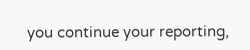you continue your reporting,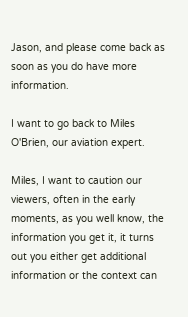Jason, and please come back as soon as you do have more information.

I want to go back to Miles O'Brien, our aviation expert.

Miles, I want to caution our viewers, often in the early moments, as you well know, the information you get it, it turns out you either get additional information or the context can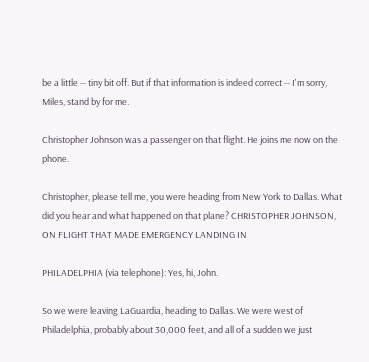be a little -- tiny bit off. But if that information is indeed correct -- I'm sorry, Miles, stand by for me.

Christopher Johnson was a passenger on that flight. He joins me now on the phone.

Christopher, please tell me, you were heading from New York to Dallas. What did you hear and what happened on that plane? CHRISTOPHER JOHNSON, ON FLIGHT THAT MADE EMERGENCY LANDING IN

PHILADELPHIA (via telephone): Yes, hi, John.

So we were leaving LaGuardia, heading to Dallas. We were west of Philadelphia, probably about 30,000 feet, and all of a sudden we just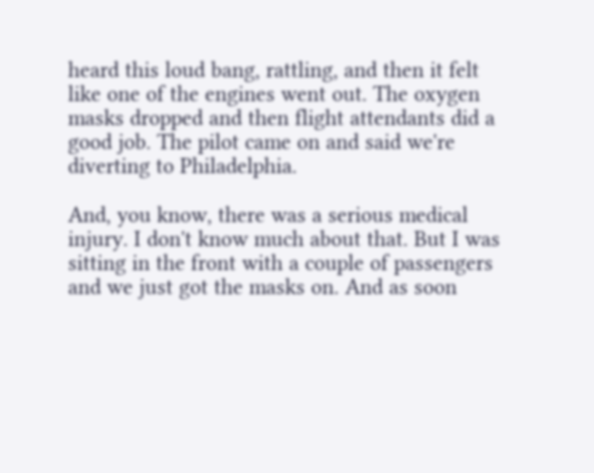heard this loud bang, rattling, and then it felt like one of the engines went out. The oxygen masks dropped and then flight attendants did a good job. The pilot came on and said we're diverting to Philadelphia.

And, you know, there was a serious medical injury. I don't know much about that. But I was sitting in the front with a couple of passengers and we just got the masks on. And as soon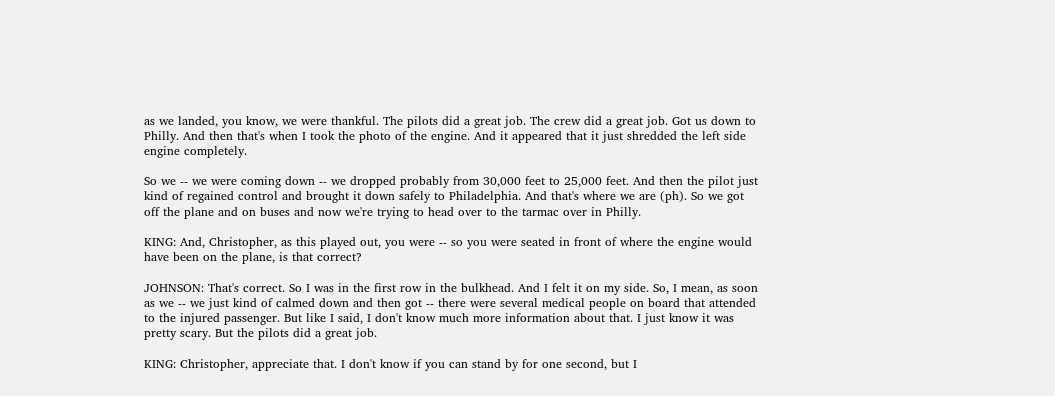as we landed, you know, we were thankful. The pilots did a great job. The crew did a great job. Got us down to Philly. And then that's when I took the photo of the engine. And it appeared that it just shredded the left side engine completely.

So we -- we were coming down -- we dropped probably from 30,000 feet to 25,000 feet. And then the pilot just kind of regained control and brought it down safely to Philadelphia. And that's where we are (ph). So we got off the plane and on buses and now we're trying to head over to the tarmac over in Philly.

KING: And, Christopher, as this played out, you were -- so you were seated in front of where the engine would have been on the plane, is that correct?

JOHNSON: That's correct. So I was in the first row in the bulkhead. And I felt it on my side. So, I mean, as soon as we -- we just kind of calmed down and then got -- there were several medical people on board that attended to the injured passenger. But like I said, I don't know much more information about that. I just know it was pretty scary. But the pilots did a great job.

KING: Christopher, appreciate that. I don't know if you can stand by for one second, but I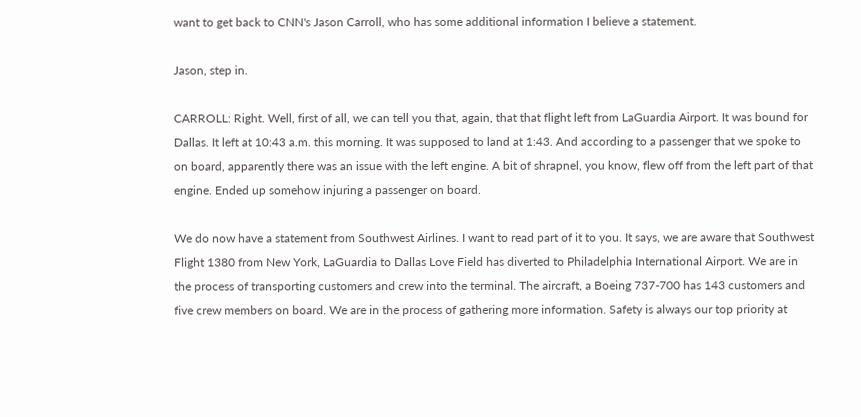want to get back to CNN's Jason Carroll, who has some additional information I believe a statement.

Jason, step in.

CARROLL: Right. Well, first of all, we can tell you that, again, that that flight left from LaGuardia Airport. It was bound for Dallas. It left at 10:43 a.m. this morning. It was supposed to land at 1:43. And according to a passenger that we spoke to on board, apparently there was an issue with the left engine. A bit of shrapnel, you know, flew off from the left part of that engine. Ended up somehow injuring a passenger on board.

We do now have a statement from Southwest Airlines. I want to read part of it to you. It says, we are aware that Southwest Flight 1380 from New York, LaGuardia to Dallas Love Field has diverted to Philadelphia International Airport. We are in the process of transporting customers and crew into the terminal. The aircraft, a Boeing 737-700 has 143 customers and five crew members on board. We are in the process of gathering more information. Safety is always our top priority at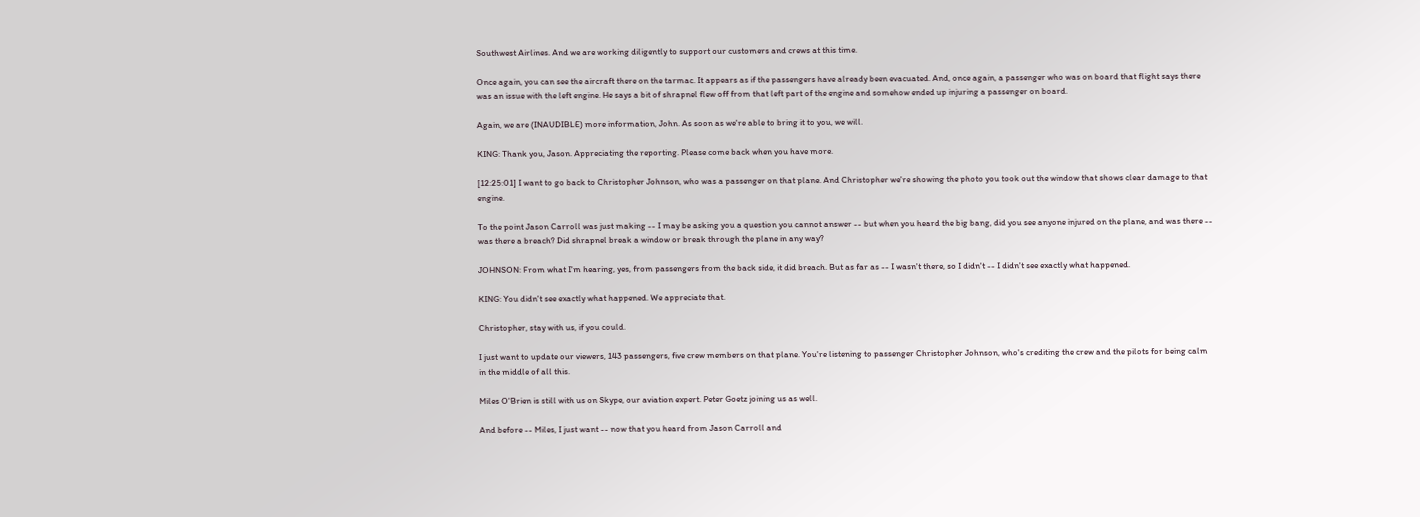Southwest Airlines. And we are working diligently to support our customers and crews at this time.

Once again, you can see the aircraft there on the tarmac. It appears as if the passengers have already been evacuated. And, once again, a passenger who was on board that flight says there was an issue with the left engine. He says a bit of shrapnel flew off from that left part of the engine and somehow ended up injuring a passenger on board.

Again, we are (INAUDIBLE) more information, John. As soon as we're able to bring it to you, we will.

KING: Thank you, Jason. Appreciating the reporting. Please come back when you have more.

[12:25:01] I want to go back to Christopher Johnson, who was a passenger on that plane. And Christopher we're showing the photo you took out the window that shows clear damage to that engine.

To the point Jason Carroll was just making -- I may be asking you a question you cannot answer -- but when you heard the big bang, did you see anyone injured on the plane, and was there -- was there a breach? Did shrapnel break a window or break through the plane in any way?

JOHNSON: From what I'm hearing, yes, from passengers from the back side, it did breach. But as far as -- I wasn't there, so I didn't -- I didn't see exactly what happened.

KING: You didn't see exactly what happened. We appreciate that.

Christopher, stay with us, if you could.

I just want to update our viewers, 143 passengers, five crew members on that plane. You're listening to passenger Christopher Johnson, who's crediting the crew and the pilots for being calm in the middle of all this.

Miles O'Brien is still with us on Skype, our aviation expert. Peter Goetz joining us as well.

And before -- Miles, I just want -- now that you heard from Jason Carroll and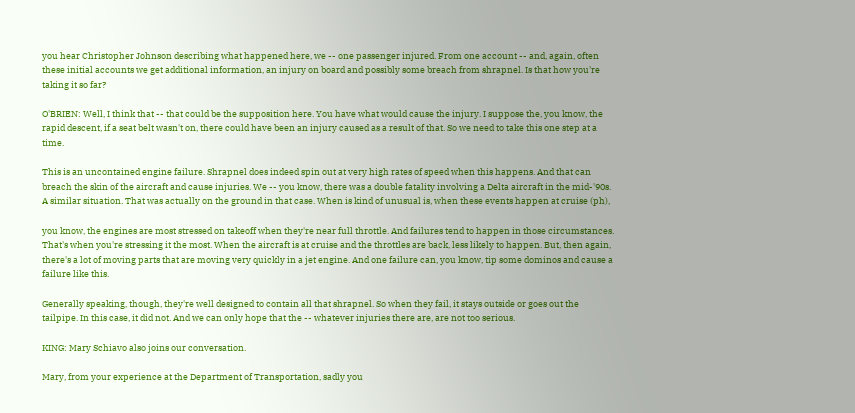you hear Christopher Johnson describing what happened here, we -- one passenger injured. From one account -- and, again, often these initial accounts we get additional information, an injury on board and possibly some breach from shrapnel. Is that how you're taking it so far?

O'BRIEN: Well, I think that -- that could be the supposition here. You have what would cause the injury. I suppose the, you know, the rapid descent, if a seat belt wasn't on, there could have been an injury caused as a result of that. So we need to take this one step at a time.

This is an uncontained engine failure. Shrapnel does indeed spin out at very high rates of speed when this happens. And that can breach the skin of the aircraft and cause injuries. We -- you know, there was a double fatality involving a Delta aircraft in the mid-'90s. A similar situation. That was actually on the ground in that case. When is kind of unusual is, when these events happen at cruise (ph),

you know, the engines are most stressed on takeoff when they're near full throttle. And failures tend to happen in those circumstances. That's when you're stressing it the most. When the aircraft is at cruise and the throttles are back, less likely to happen. But, then again, there's a lot of moving parts that are moving very quickly in a jet engine. And one failure can, you know, tip some dominos and cause a failure like this.

Generally speaking, though, they're well designed to contain all that shrapnel. So when they fail, it stays outside or goes out the tailpipe. In this case, it did not. And we can only hope that the -- whatever injuries there are, are not too serious.

KING: Mary Schiavo also joins our conversation.

Mary, from your experience at the Department of Transportation, sadly you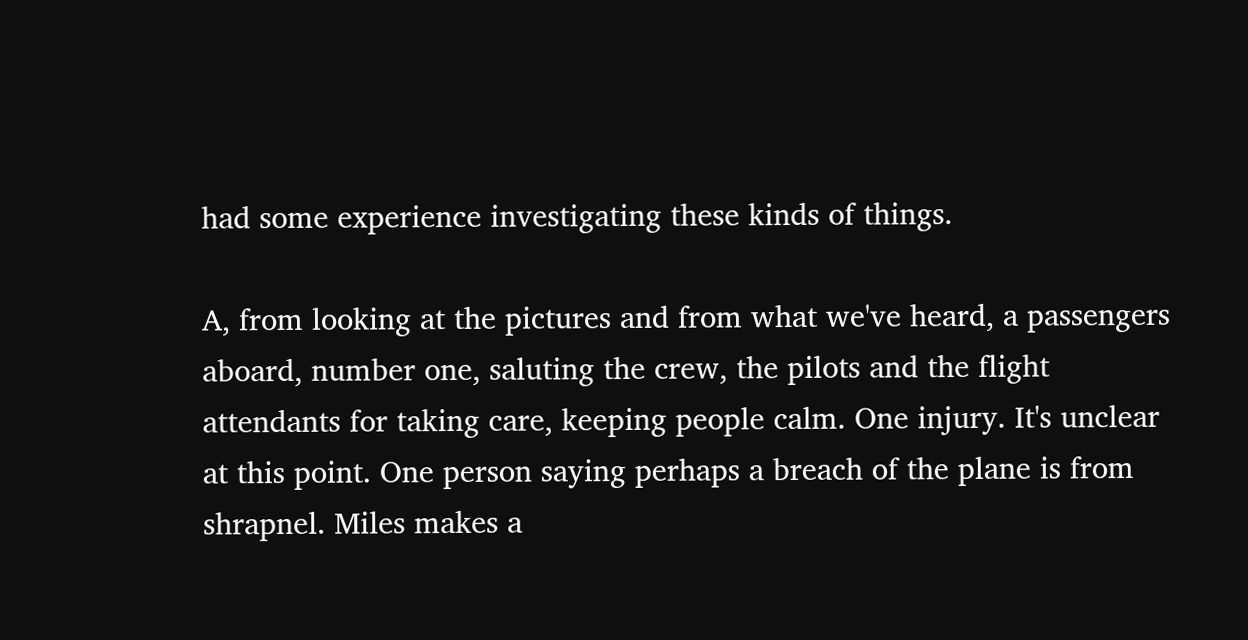had some experience investigating these kinds of things.

A, from looking at the pictures and from what we've heard, a passengers aboard, number one, saluting the crew, the pilots and the flight attendants for taking care, keeping people calm. One injury. It's unclear at this point. One person saying perhaps a breach of the plane is from shrapnel. Miles makes a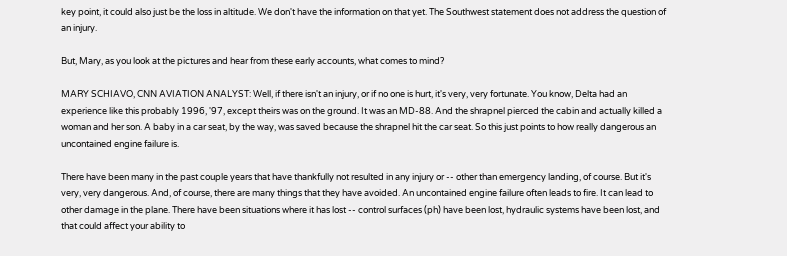key point, it could also just be the loss in altitude. We don't have the information on that yet. The Southwest statement does not address the question of an injury.

But, Mary, as you look at the pictures and hear from these early accounts, what comes to mind?

MARY SCHIAVO, CNN AVIATION ANALYST: Well, if there isn't an injury, or if no one is hurt, it's very, very fortunate. You know, Delta had an experience like this probably 1996, '97, except theirs was on the ground. It was an MD-88. And the shrapnel pierced the cabin and actually killed a woman and her son. A baby in a car seat, by the way, was saved because the shrapnel hit the car seat. So this just points to how really dangerous an uncontained engine failure is.

There have been many in the past couple years that have thankfully not resulted in any injury or -- other than emergency landing, of course. But it's very, very dangerous. And, of course, there are many things that they have avoided. An uncontained engine failure often leads to fire. It can lead to other damage in the plane. There have been situations where it has lost -- control surfaces (ph) have been lost, hydraulic systems have been lost, and that could affect your ability to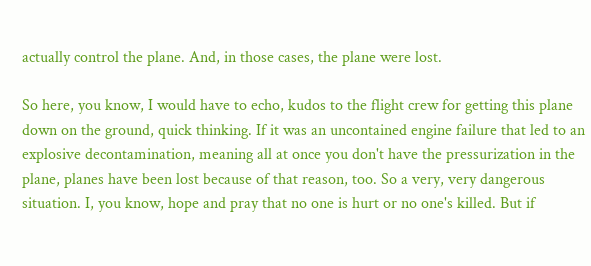actually control the plane. And, in those cases, the plane were lost.

So here, you know, I would have to echo, kudos to the flight crew for getting this plane down on the ground, quick thinking. If it was an uncontained engine failure that led to an explosive decontamination, meaning all at once you don't have the pressurization in the plane, planes have been lost because of that reason, too. So a very, very dangerous situation. I, you know, hope and pray that no one is hurt or no one's killed. But if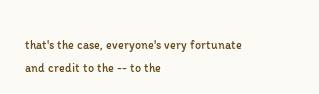that's the case, everyone's very fortunate and credit to the -- to the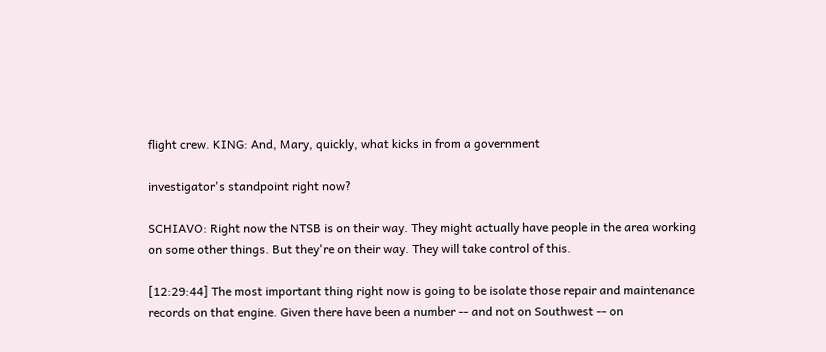flight crew. KING: And, Mary, quickly, what kicks in from a government

investigator's standpoint right now?

SCHIAVO: Right now the NTSB is on their way. They might actually have people in the area working on some other things. But they're on their way. They will take control of this.

[12:29:44] The most important thing right now is going to be isolate those repair and maintenance records on that engine. Given there have been a number -- and not on Southwest -- on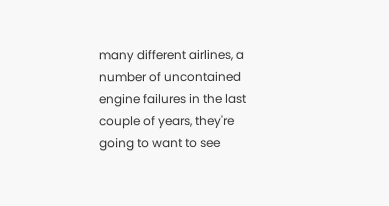many different airlines, a number of uncontained engine failures in the last couple of years, they're going to want to see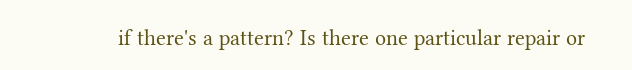if there's a pattern? Is there one particular repair or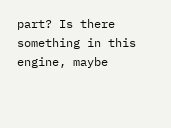part? Is there something in this engine, maybe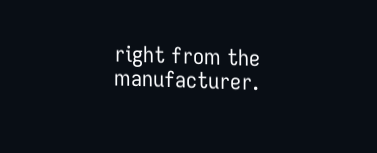right from the manufacturer.